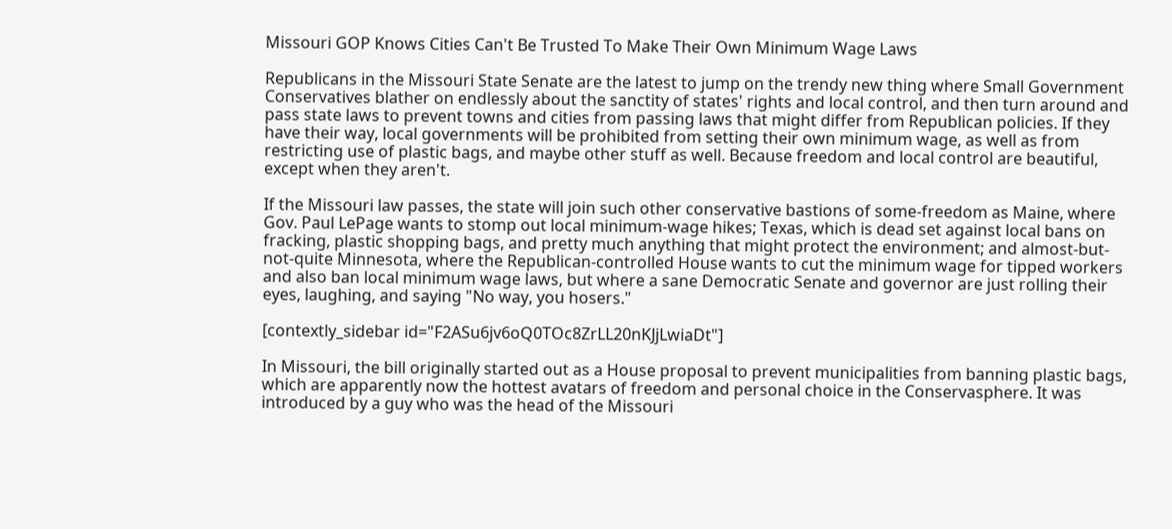Missouri GOP Knows Cities Can't Be Trusted To Make Their Own Minimum Wage Laws

Republicans in the Missouri State Senate are the latest to jump on the trendy new thing where Small Government Conservatives blather on endlessly about the sanctity of states' rights and local control, and then turn around and pass state laws to prevent towns and cities from passing laws that might differ from Republican policies. If they have their way, local governments will be prohibited from setting their own minimum wage, as well as from restricting use of plastic bags, and maybe other stuff as well. Because freedom and local control are beautiful, except when they aren't.

If the Missouri law passes, the state will join such other conservative bastions of some-freedom as Maine, where Gov. Paul LePage wants to stomp out local minimum-wage hikes; Texas, which is dead set against local bans on fracking, plastic shopping bags, and pretty much anything that might protect the environment; and almost-but-not-quite Minnesota, where the Republican-controlled House wants to cut the minimum wage for tipped workers and also ban local minimum wage laws, but where a sane Democratic Senate and governor are just rolling their eyes, laughing, and saying "No way, you hosers."

[contextly_sidebar id="F2ASu6jv6oQ0TOc8ZrLL20nKJjLwiaDt"]

In Missouri, the bill originally started out as a House proposal to prevent municipalities from banning plastic bags, which are apparently now the hottest avatars of freedom and personal choice in the Conservasphere. It was introduced by a guy who was the head of the Missouri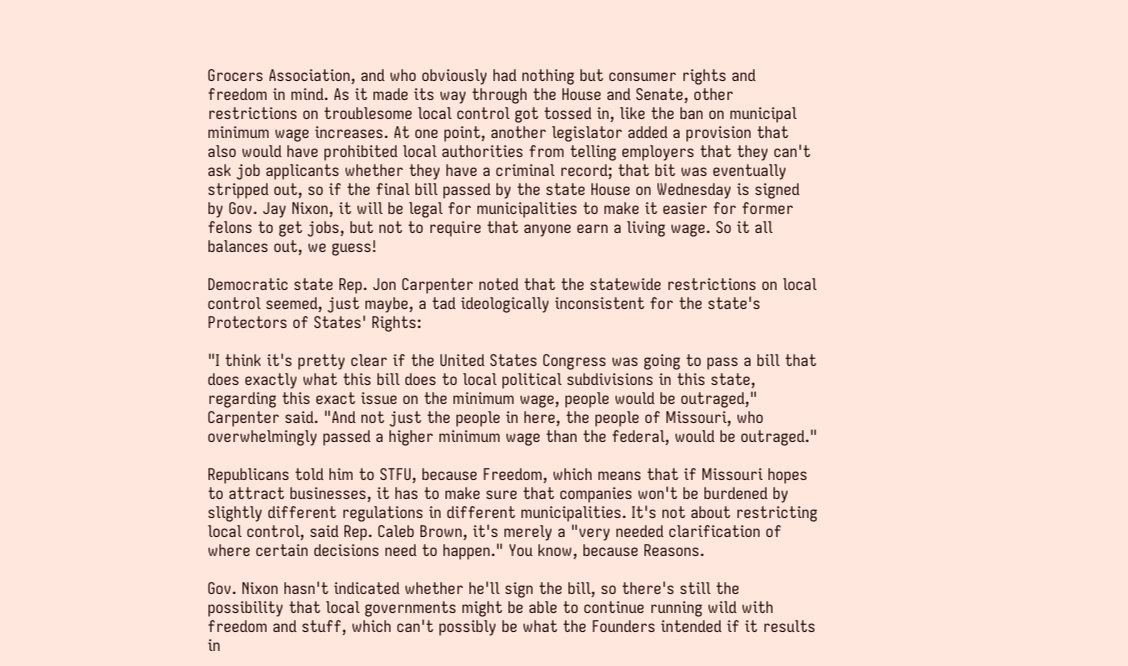Grocers Association, and who obviously had nothing but consumer rights and freedom in mind. As it made its way through the House and Senate, other restrictions on troublesome local control got tossed in, like the ban on municipal minimum wage increases. At one point, another legislator added a provision that also would have prohibited local authorities from telling employers that they can't ask job applicants whether they have a criminal record; that bit was eventually stripped out, so if the final bill passed by the state House on Wednesday is signed by Gov. Jay Nixon, it will be legal for municipalities to make it easier for former felons to get jobs, but not to require that anyone earn a living wage. So it all balances out, we guess!

Democratic state Rep. Jon Carpenter noted that the statewide restrictions on local control seemed, just maybe, a tad ideologically inconsistent for the state's Protectors of States' Rights:

"I think it's pretty clear if the United States Congress was going to pass a bill that does exactly what this bill does to local political subdivisions in this state, regarding this exact issue on the minimum wage, people would be outraged," Carpenter said. "And not just the people in here, the people of Missouri, who overwhelmingly passed a higher minimum wage than the federal, would be outraged."

Republicans told him to STFU, because Freedom, which means that if Missouri hopes to attract businesses, it has to make sure that companies won't be burdened by slightly different regulations in different municipalities. It's not about restricting local control, said Rep. Caleb Brown, it's merely a "very needed clarification of where certain decisions need to happen." You know, because Reasons.

Gov. Nixon hasn't indicated whether he'll sign the bill, so there's still the possibility that local governments might be able to continue running wild with freedom and stuff, which can't possibly be what the Founders intended if it results in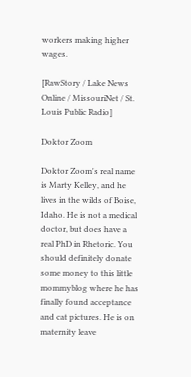workers making higher wages.

[RawStory / Lake News Online / MissouriNet / St. Louis Public Radio]

Doktor Zoom

Doktor Zoom's real name is Marty Kelley, and he lives in the wilds of Boise, Idaho. He is not a medical doctor, but does have a real PhD in Rhetoric. You should definitely donate some money to this little mommyblog where he has finally found acceptance and cat pictures. He is on maternity leave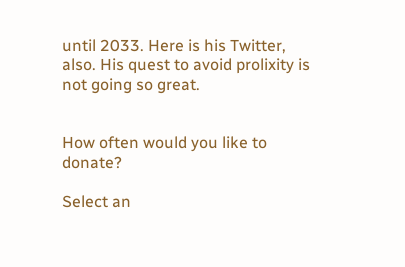until 2033. Here is his Twitter, also. His quest to avoid prolixity is not going so great.


How often would you like to donate?

Select an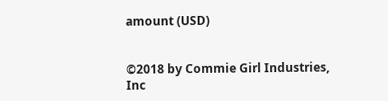amount (USD)


©2018 by Commie Girl Industries, Inc